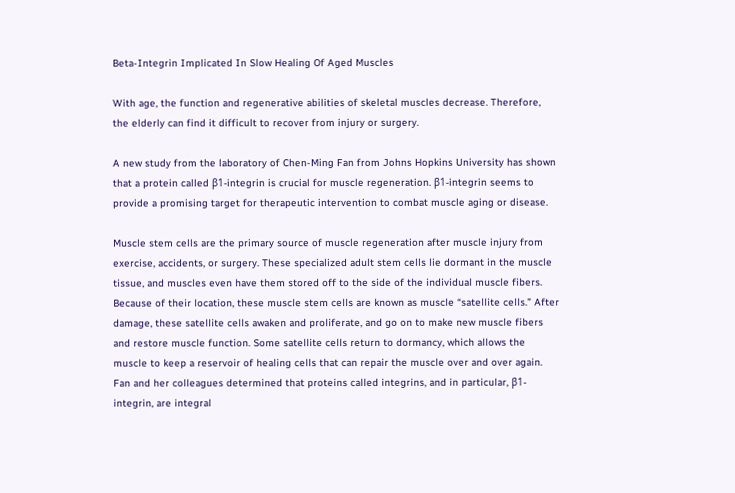Beta-Integrin Implicated In Slow Healing Of Aged Muscles

With age, the function and regenerative abilities of skeletal muscles decrease. Therefore, the elderly can find it difficult to recover from injury or surgery.

A new study from the laboratory of Chen-Ming Fan from Johns Hopkins University has shown that a protein called β1-integrin is crucial for muscle regeneration. β1-integrin seems to provide a promising target for therapeutic intervention to combat muscle aging or disease.

Muscle stem cells are the primary source of muscle regeneration after muscle injury from exercise, accidents, or surgery. These specialized adult stem cells lie dormant in the muscle tissue, and muscles even have them stored off to the side of the individual muscle fibers. Because of their location, these muscle stem cells are known as muscle “satellite cells.” After damage, these satellite cells awaken and proliferate, and go on to make new muscle fibers and restore muscle function. Some satellite cells return to dormancy, which allows the muscle to keep a reservoir of healing cells that can repair the muscle over and over again. Fan and her colleagues determined that proteins called integrins, and in particular, β1-integrin, are integral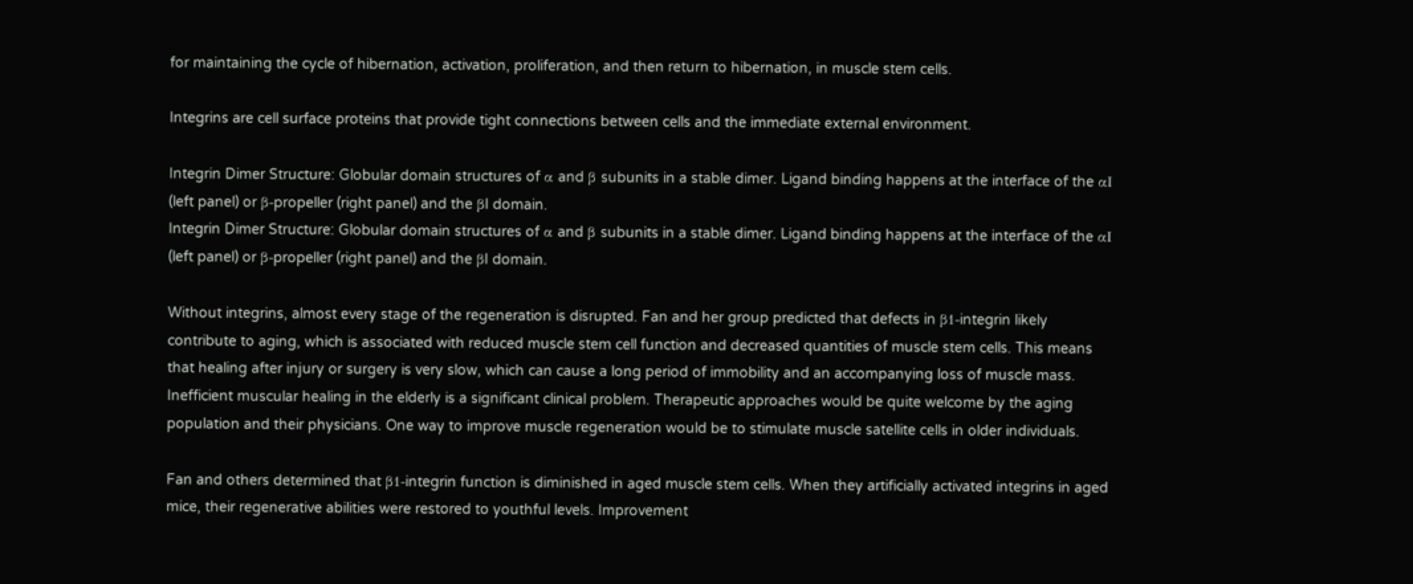for maintaining the cycle of hibernation, activation, proliferation, and then return to hibernation, in muscle stem cells.

Integrins are cell surface proteins that provide tight connections between cells and the immediate external environment.

Integrin Dimer Structure: Globular domain structures of α and β subunits in a stable dimer. Ligand binding happens at the interface of the αI (left panel) or β-propeller (right panel) and the βI domain.
Integrin Dimer Structure: Globular domain structures of α and β subunits in a stable dimer. Ligand binding happens at the interface of the αI (left panel) or β-propeller (right panel) and the βI domain.

Without integrins, almost every stage of the regeneration is disrupted. Fan and her group predicted that defects in β1-integrin likely contribute to aging, which is associated with reduced muscle stem cell function and decreased quantities of muscle stem cells. This means that healing after injury or surgery is very slow, which can cause a long period of immobility and an accompanying loss of muscle mass. Inefficient muscular healing in the elderly is a significant clinical problem. Therapeutic approaches would be quite welcome by the aging population and their physicians. One way to improve muscle regeneration would be to stimulate muscle satellite cells in older individuals.

Fan and others determined that β1-integrin function is diminished in aged muscle stem cells. When they artificially activated integrins in aged mice, their regenerative abilities were restored to youthful levels. Improvement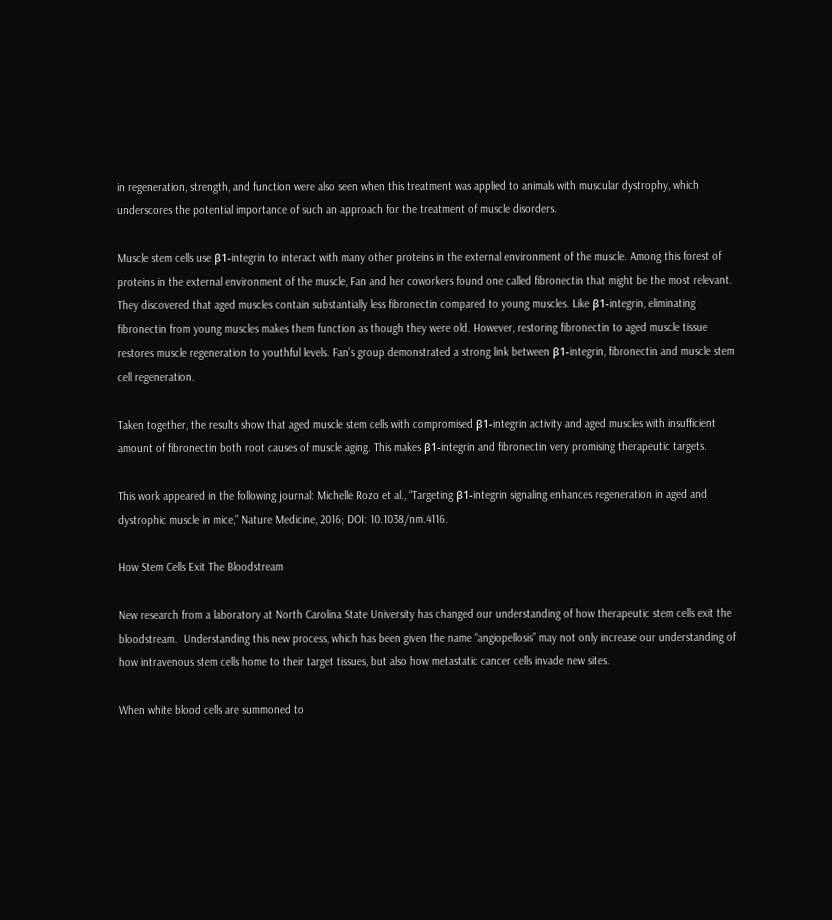in regeneration, strength, and function were also seen when this treatment was applied to animals with muscular dystrophy, which underscores the potential importance of such an approach for the treatment of muscle disorders.

Muscle stem cells use β1-integrin to interact with many other proteins in the external environment of the muscle. Among this forest of proteins in the external environment of the muscle, Fan and her coworkers found one called fibronectin that might be the most relevant. They discovered that aged muscles contain substantially less fibronectin compared to young muscles. Like β1-integrin, eliminating fibronectin from young muscles makes them function as though they were old. However, restoring fibronectin to aged muscle tissue restores muscle regeneration to youthful levels. Fan’s group demonstrated a strong link between β1-integrin, fibronectin and muscle stem cell regeneration.

Taken together, the results show that aged muscle stem cells with compromised β1-integrin activity and aged muscles with insufficient amount of fibronectin both root causes of muscle aging. This makes β1-integrin and fibronectin very promising therapeutic targets.

This work appeared in the following journal: Michelle Rozo et al., “Targeting β1-integrin signaling enhances regeneration in aged and dystrophic muscle in mice,” Nature Medicine, 2016; DOI: 10.1038/nm.4116.

How Stem Cells Exit The Bloodstream

New research from a laboratory at North Carolina State University has changed our understanding of how therapeutic stem cells exit the bloodstream.  Understanding this new process, which has been given the name “angiopellosis” may not only increase our understanding of how intravenous stem cells home to their target tissues, but also how metastatic cancer cells invade new sites.

When white blood cells are summoned to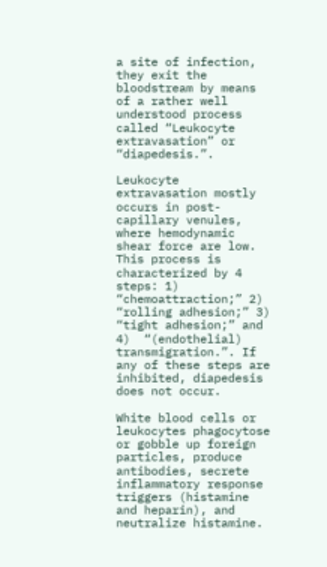a site of infection, they exit the bloodstream by means of a rather well understood process called “Leukocyte extravasation” or “diapedesis.”.

Leukocyte extravasation mostly occurs in post-capillary venules, where hemodynamic shear force are low.  This process is characterized by 4 steps: 1)  “chemoattraction;” 2)  “rolling adhesion;” 3) “tight adhesion;” and 4)  “(endothelial) transmigration.”. If any of these steps are inhibited, diapedesis does not occur.

White blood cells or leukocytes phagocytose or gobble up foreign particles, produce antibodies, secrete inflammatory response triggers (histamine and heparin), and neutralize histamine.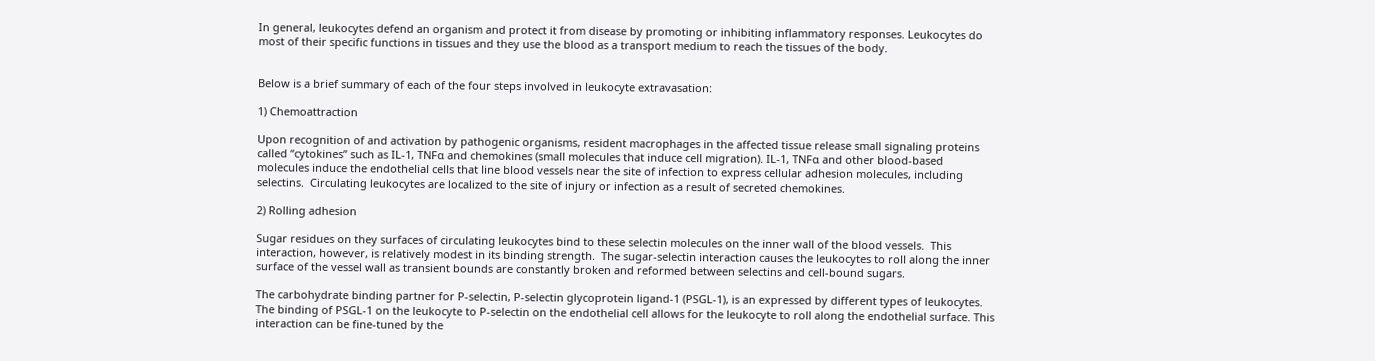In general, leukocytes defend an organism and protect it from disease by promoting or inhibiting inflammatory responses. Leukocytes do most of their specific functions in tissues and they use the blood as a transport medium to reach the tissues of the body.


Below is a brief summary of each of the four steps involved in leukocyte extravasation:

1) Chemoattraction

Upon recognition of and activation by pathogenic organisms, resident macrophages in the affected tissue release small signaling proteins called “cytokines” such as IL-1, TNFα and chemokines (small molecules that induce cell migration). IL-1, TNFα and other blood-based  molecules induce the endothelial cells that line blood vessels near the site of infection to express cellular adhesion molecules, including selectins.  Circulating leukocytes are localized to the site of injury or infection as a result of secreted chemokines.

2) Rolling adhesion

Sugar residues on they surfaces of circulating leukocytes bind to these selectin molecules on the inner wall of the blood vessels.  This interaction, however, is relatively modest in its binding strength.  The sugar-selectin interaction causes the leukocytes to roll along the inner surface of the vessel wall as transient bounds are constantly broken and reformed between selectins and cell-bound sugars.

The carbohydrate binding partner for P-selectin, P-selectin glycoprotein ligand-1 (PSGL-1), is an expressed by different types of leukocytes. The binding of PSGL-1 on the leukocyte to P-selectin on the endothelial cell allows for the leukocyte to roll along the endothelial surface. This interaction can be fine-tuned by the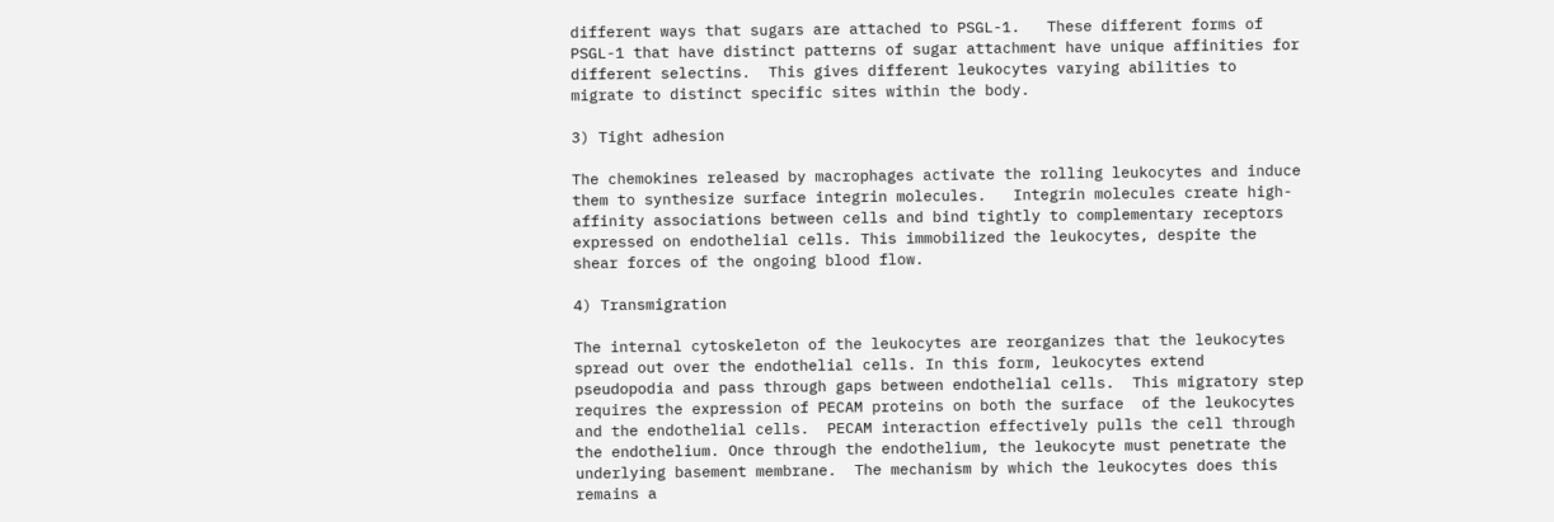different ways that sugars are attached to PSGL-1.   These different forms of PSGL-1 that have distinct patterns of sugar attachment have unique affinities for different selectins.  This gives different leukocytes varying abilities to migrate to distinct specific sites within the body.

3) Tight adhesion

The chemokines released by macrophages activate the rolling leukocytes and induce them to synthesize surface integrin molecules.   Integrin molecules create high-affinity associations between cells and bind tightly to complementary receptors expressed on endothelial cells. This immobilized the leukocytes, despite the shear forces of the ongoing blood flow.

4) Transmigration

The internal cytoskeleton of the leukocytes are reorganizes that the leukocytes spread out over the endothelial cells. In this form, leukocytes extend pseudopodia and pass through gaps between endothelial cells.  This migratory step requires the expression of PECAM proteins on both the surface  of the leukocytes and the endothelial cells.  PECAM interaction effectively pulls the cell through the endothelium. Once through the endothelium, the leukocyte must penetrate the underlying basement membrane.  The mechanism by which the leukocytes does this remains a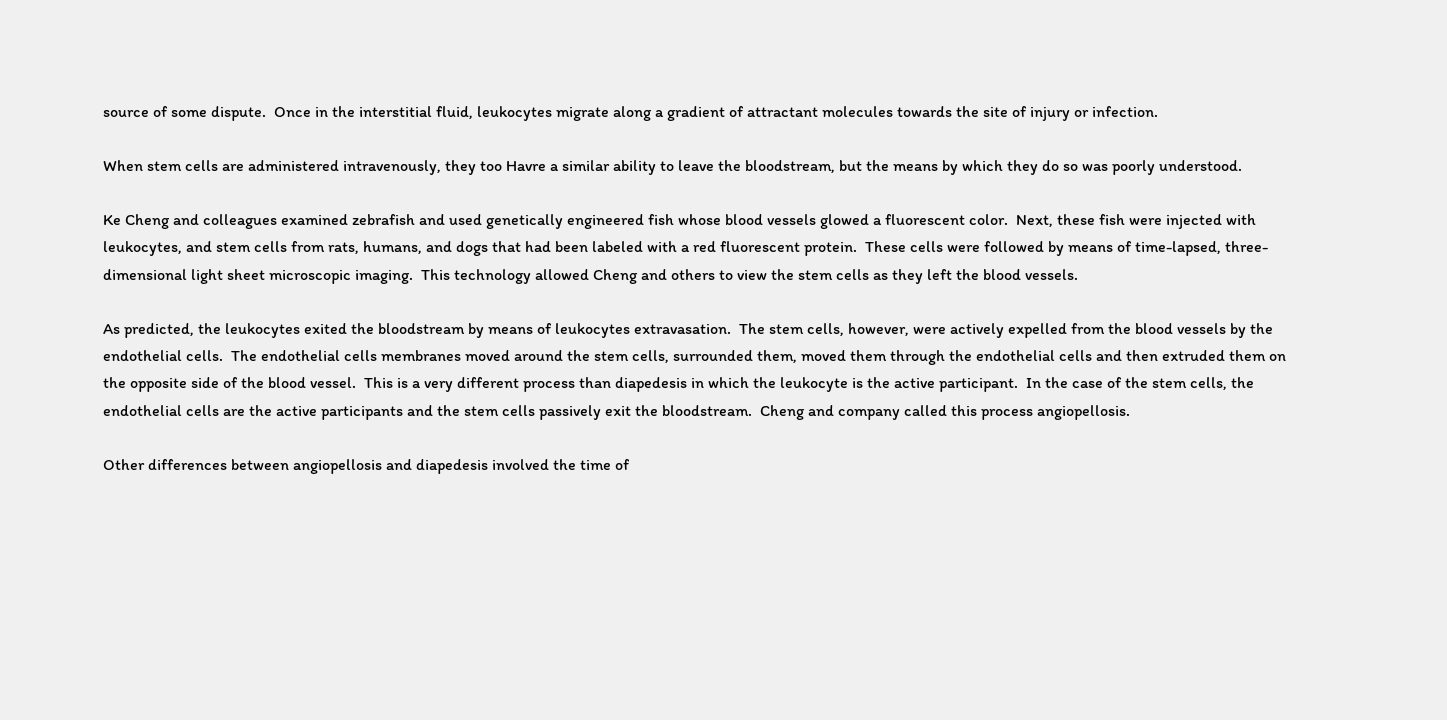source of some dispute.  Once in the interstitial fluid, leukocytes migrate along a gradient of attractant molecules towards the site of injury or infection.

When stem cells are administered intravenously, they too Havre a similar ability to leave the bloodstream, but the means by which they do so was poorly understood.

Ke Cheng and colleagues examined zebrafish and used genetically engineered fish whose blood vessels glowed a fluorescent color.  Next, these fish were injected with leukocytes, and stem cells from rats, humans, and dogs that had been labeled with a red fluorescent protein.  These cells were followed by means of time-lapsed, three-dimensional light sheet microscopic imaging.  This technology allowed Cheng and others to view the stem cells as they left the blood vessels.

As predicted, the leukocytes exited the bloodstream by means of leukocytes extravasation.  The stem cells, however, were actively expelled from the blood vessels by the endothelial cells.  The endothelial cells membranes moved around the stem cells, surrounded them, moved them through the endothelial cells and then extruded them on the opposite side of the blood vessel.  This is a very different process than diapedesis in which the leukocyte is the active participant.  In the case of the stem cells, the endothelial cells are the active participants and the stem cells passively exit the bloodstream.  Cheng and company called this process angiopellosis.

Other differences between angiopellosis and diapedesis involved the time of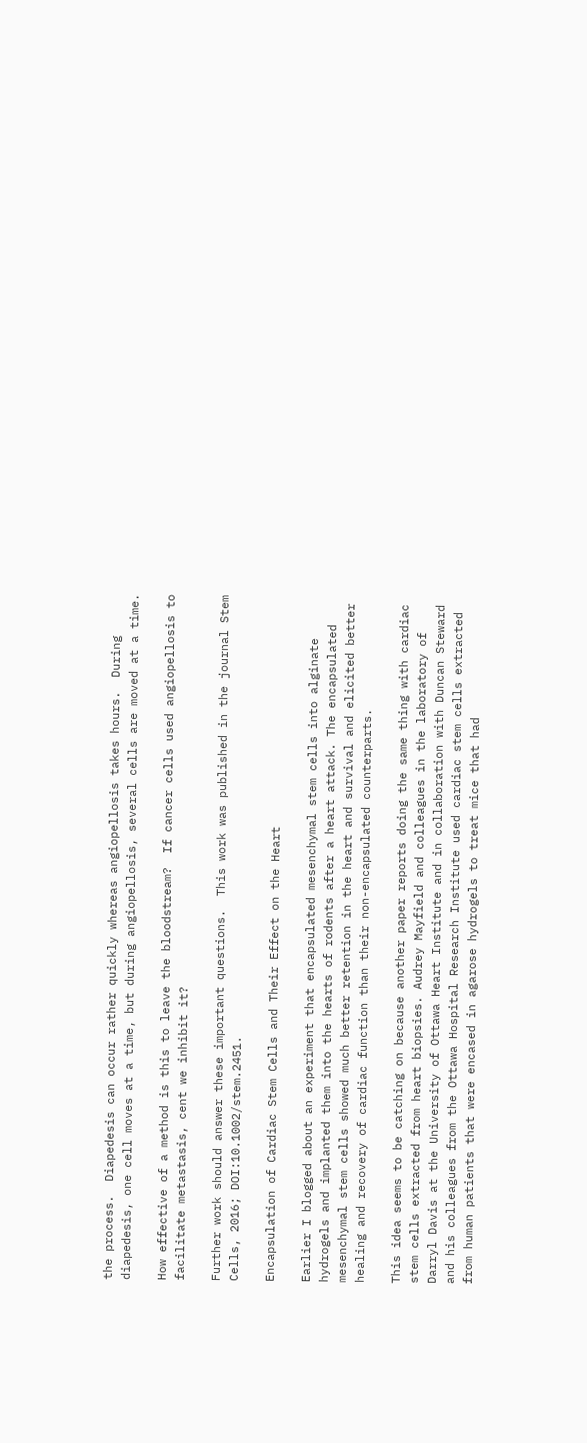the process.  Diapedesis can occur rather quickly whereas angiopellosis takes hours.  During diapedesis, one cell moves at a time, but during angiopellosis, several cells are moved at a time.

How effective of a method is this to leave the bloodstream?  If cancer cells used angiopellosis to facilitate metastasis, cent we inhibit it?

Further work should answer these important questions.  This work was published in the journal Stem Cells, 2016; DOI:10.1002/stem.2451.

Encapsulation of Cardiac Stem Cells and Their Effect on the Heart

Earlier I blogged about an experiment that encapsulated mesenchymal stem cells into alginate hydrogels and implanted them into the hearts of rodents after a heart attack. The encapsulated mesenchymal stem cells showed much better retention in the heart and survival and elicited better healing and recovery of cardiac function than their non-encapsulated counterparts.

This idea seems to be catching on because another paper reports doing the same thing with cardiac stem cells extracted from heart biopsies. Audrey Mayfield and colleagues in the laboratory of Darryl Davis at the University of Ottawa Heart Institute and in collaboration with Duncan Steward and his colleagues from the Ottawa Hospital Research Institute used cardiac stem cells extracted from human patients that were encased in agarose hydrogels to treat mice that had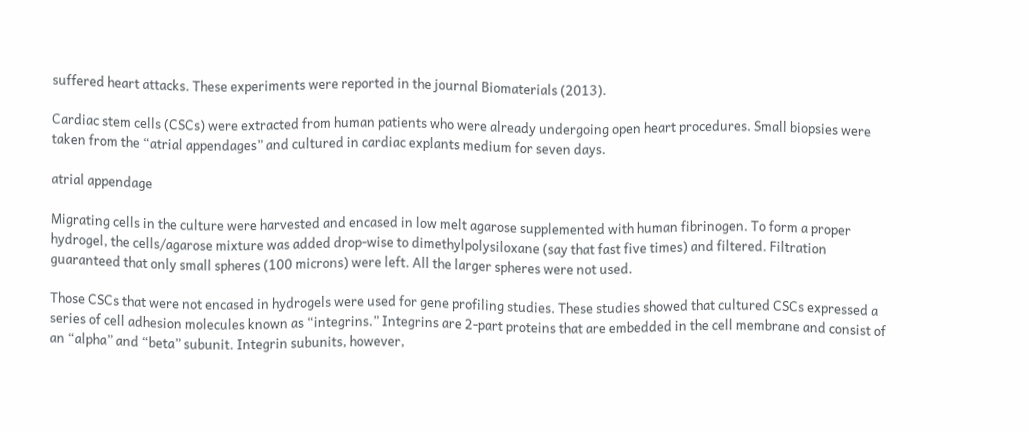suffered heart attacks. These experiments were reported in the journal Biomaterials (2013).

Cardiac stem cells (CSCs) were extracted from human patients who were already undergoing open heart procedures. Small biopsies were taken from the “atrial appendages” and cultured in cardiac explants medium for seven days.

atrial appendage

Migrating cells in the culture were harvested and encased in low melt agarose supplemented with human fibrinogen. To form a proper hydrogel, the cells/agarose mixture was added drop-wise to dimethylpolysiloxane (say that fast five times) and filtered. Filtration guaranteed that only small spheres (100 microns) were left. All the larger spheres were not used.

Those CSCs that were not encased in hydrogels were used for gene profiling studies. These studies showed that cultured CSCs expressed a series of cell adhesion molecules known as “integrins.” Integrins are 2-part proteins that are embedded in the cell membrane and consist of an “alpha” and “beta” subunit. Integrin subunits, however,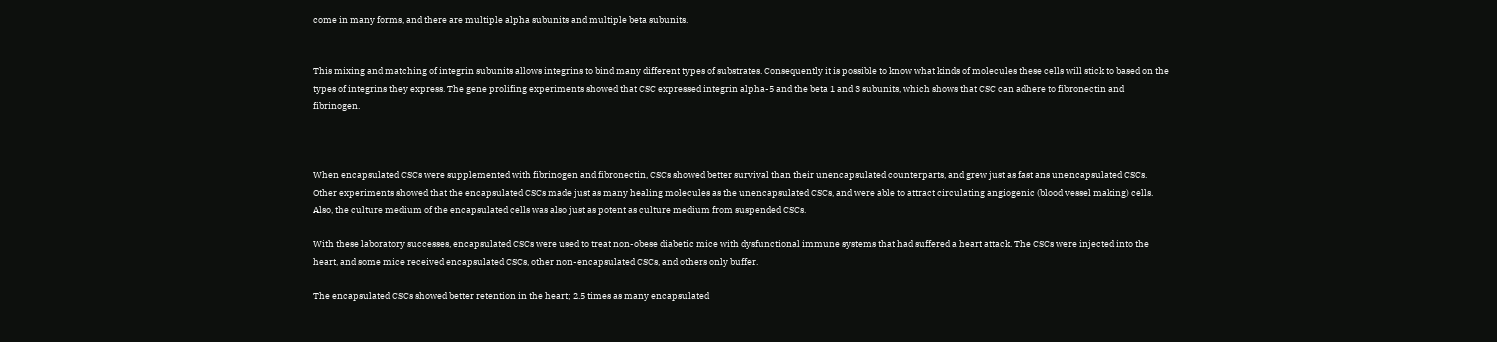come in many forms, and there are multiple alpha subunits and multiple beta subunits.


This mixing and matching of integrin subunits allows integrins to bind many different types of substrates. Consequently it is possible to know what kinds of molecules these cells will stick to based on the types of integrins they express. The gene prolifing experiments showed that CSC expressed integrin alpha-5 and the beta 1 and 3 subunits, which shows that CSC can adhere to fibronectin and fibrinogen.



When encapsulated CSCs were supplemented with fibrinogen and fibronectin, CSCs showed better survival than their unencapsulated counterparts, and grew just as fast ans unencapsulated CSCs. Other experiments showed that the encapsulated CSCs made just as many healing molecules as the unencapsulated CSCs, and were able to attract circulating angiogenic (blood vessel making) cells. Also, the culture medium of the encapsulated cells was also just as potent as culture medium from suspended CSCs.

With these laboratory successes, encapsulated CSCs were used to treat non-obese diabetic mice with dysfunctional immune systems that had suffered a heart attack. The CSCs were injected into the heart, and some mice received encapsulated CSCs, other non-encapsulated CSCs, and others only buffer.

The encapsulated CSCs showed better retention in the heart; 2.5 times as many encapsulated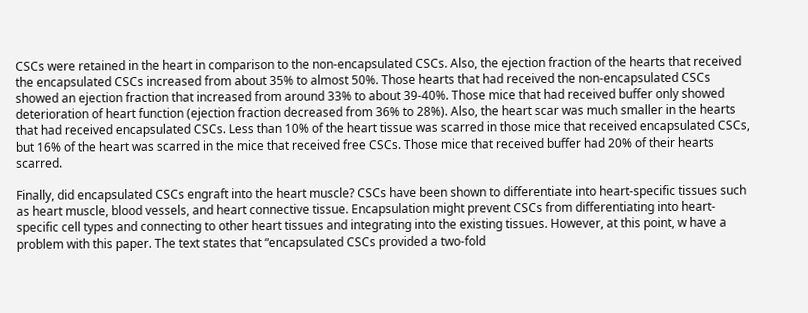CSCs were retained in the heart in comparison to the non-encapsulated CSCs. Also, the ejection fraction of the hearts that received the encapsulated CSCs increased from about 35% to almost 50%. Those hearts that had received the non-encapsulated CSCs showed an ejection fraction that increased from around 33% to about 39-40%. Those mice that had received buffer only showed deterioration of heart function (ejection fraction decreased from 36% to 28%). Also, the heart scar was much smaller in the hearts that had received encapsulated CSCs. Less than 10% of the heart tissue was scarred in those mice that received encapsulated CSCs, but 16% of the heart was scarred in the mice that received free CSCs. Those mice that received buffer had 20% of their hearts scarred.

Finally, did encapsulated CSCs engraft into the heart muscle? CSCs have been shown to differentiate into heart-specific tissues such as heart muscle, blood vessels, and heart connective tissue. Encapsulation might prevent CSCs from differentiating into heart-specific cell types and connecting to other heart tissues and integrating into the existing tissues. However, at this point, w have a problem with this paper. The text states that “encapsulated CSCs provided a two-fold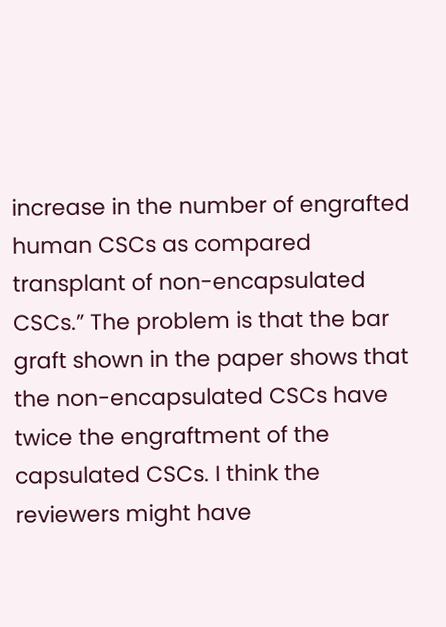increase in the number of engrafted human CSCs as compared transplant of non-encapsulated CSCs.” The problem is that the bar graft shown in the paper shows that the non-encapsulated CSCs have twice the engraftment of the capsulated CSCs. I think the reviewers might have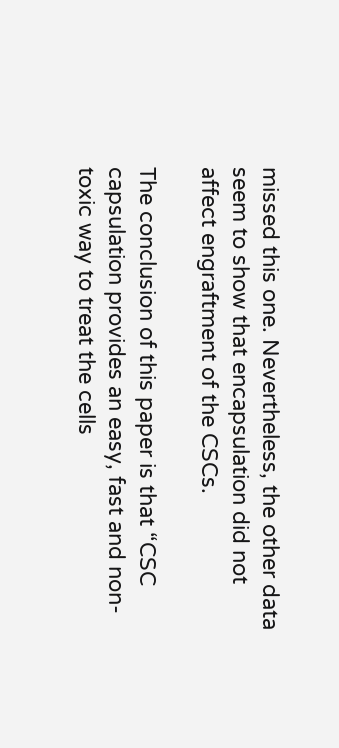missed this one. Nevertheless, the other data seem to show that encapsulation did not affect engraftment of the CSCs.

The conclusion of this paper is that “CSC capsulation provides an easy, fast and non-toxic way to treat the cells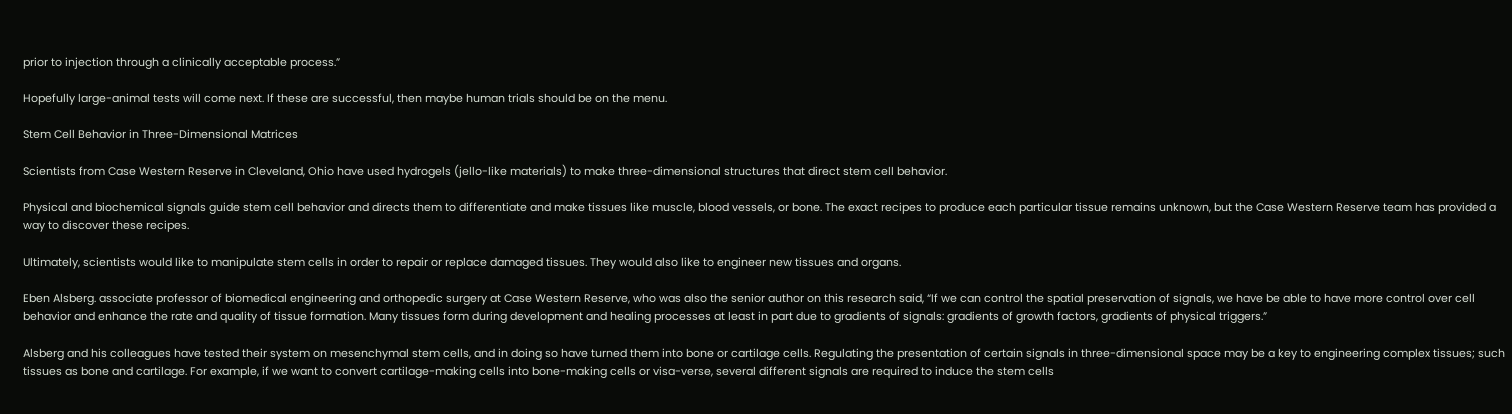prior to injection through a clinically acceptable process.”

Hopefully large-animal tests will come next. If these are successful, then maybe human trials should be on the menu.

Stem Cell Behavior in Three-Dimensional Matrices

Scientists from Case Western Reserve in Cleveland, Ohio have used hydrogels (jello-like materials) to make three-dimensional structures that direct stem cell behavior.

Physical and biochemical signals guide stem cell behavior and directs them to differentiate and make tissues like muscle, blood vessels, or bone. The exact recipes to produce each particular tissue remains unknown, but the Case Western Reserve team has provided a way to discover these recipes.

Ultimately, scientists would like to manipulate stem cells in order to repair or replace damaged tissues. They would also like to engineer new tissues and organs.

Eben Alsberg. associate professor of biomedical engineering and orthopedic surgery at Case Western Reserve, who was also the senior author on this research said, “If we can control the spatial preservation of signals, we have be able to have more control over cell behavior and enhance the rate and quality of tissue formation. Many tissues form during development and healing processes at least in part due to gradients of signals: gradients of growth factors, gradients of physical triggers.”

Alsberg and his colleagues have tested their system on mesenchymal stem cells, and in doing so have turned them into bone or cartilage cells. Regulating the presentation of certain signals in three-dimensional space may be a key to engineering complex tissues; such tissues as bone and cartilage. For example, if we want to convert cartilage-making cells into bone-making cells or visa-verse, several different signals are required to induce the stem cells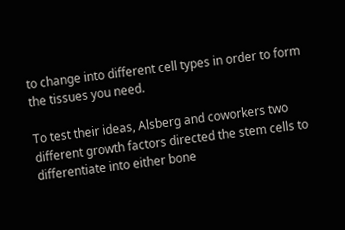to change into different cell types in order to form the tissues you need.

To test their ideas, Alsberg and coworkers two different growth factors directed the stem cells to differentiate into either bone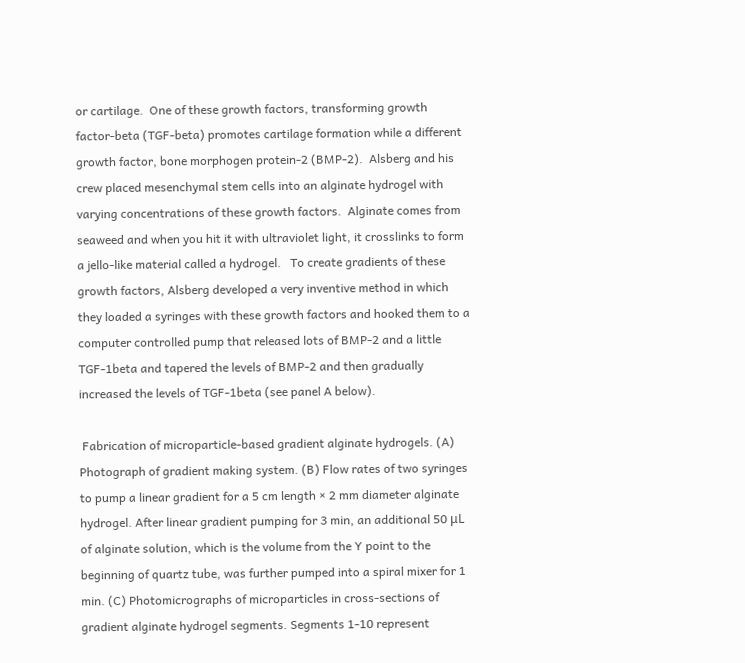or cartilage.  One of these growth factors, transforming growth factor-beta (TGF-beta) promotes cartilage formation while a different growth factor, bone morphogen protein-2 (BMP-2).  Alsberg and his crew placed mesenchymal stem cells into an alginate hydrogel with varying concentrations of these growth factors.  Alginate comes from seaweed and when you hit it with ultraviolet light, it crosslinks to form a jello-like material called a hydrogel.   To create gradients of these growth factors, Alsberg developed a very inventive method in which they loaded a syringes with these growth factors and hooked them to a computer controlled pump that released lots of BMP-2 and a little TGF-1beta and tapered the levels of BMP-2 and then gradually increased the levels of TGF-1beta (see panel A below).

 Fabrication of microparticle-based gradient alginate hydrogels. (A) Photograph of gradient making system. (B) Flow rates of two syringes to pump a linear gradient for a 5 cm length × 2 mm diameter alginate hydrogel. After linear gradient pumping for 3 min, an additional 50 μL of alginate solution, which is the volume from the Y point to the beginning of quartz tube, was further pumped into a spiral mixer for 1 min. (C) Photomicrographs of microparticles in cross-sections of gradient alginate hydrogel segments. Segments 1-10 represent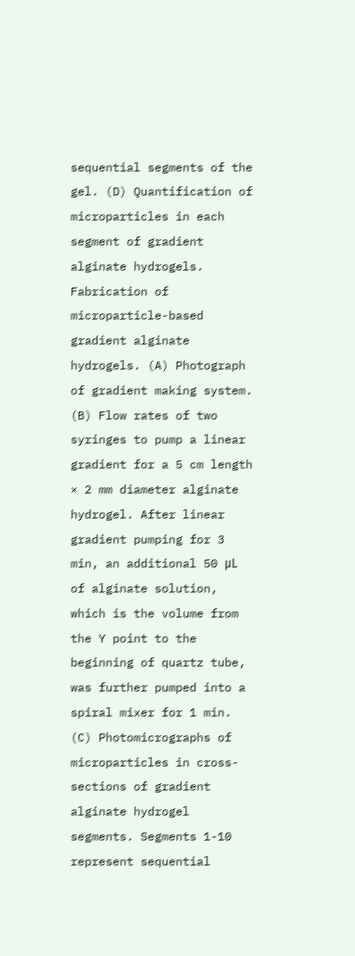sequential segments of the gel. (D) Quantification of microparticles in each segment of gradient alginate hydrogels.
Fabrication of microparticle-based gradient alginate hydrogels. (A) Photograph of gradient making system. (B) Flow rates of two syringes to pump a linear gradient for a 5 cm length × 2 mm diameter alginate hydrogel. After linear gradient pumping for 3 min, an additional 50 μL of alginate solution, which is the volume from the Y point to the beginning of quartz tube, was further pumped into a spiral mixer for 1 min. (C) Photomicrographs of microparticles in cross-sections of gradient alginate hydrogel segments. Segments 1-10 represent sequential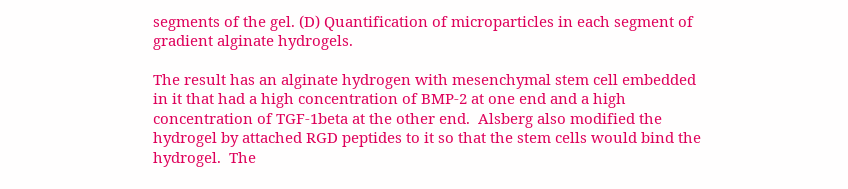segments of the gel. (D) Quantification of microparticles in each segment of gradient alginate hydrogels.

The result has an alginate hydrogen with mesenchymal stem cell embedded in it that had a high concentration of BMP-2 at one end and a high concentration of TGF-1beta at the other end.  Alsberg also modified the hydrogel by attached RGD peptides to it so that the stem cells would bind the hydrogel.  The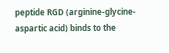peptide RGD (arginine-glycine-aspartic acid) binds to the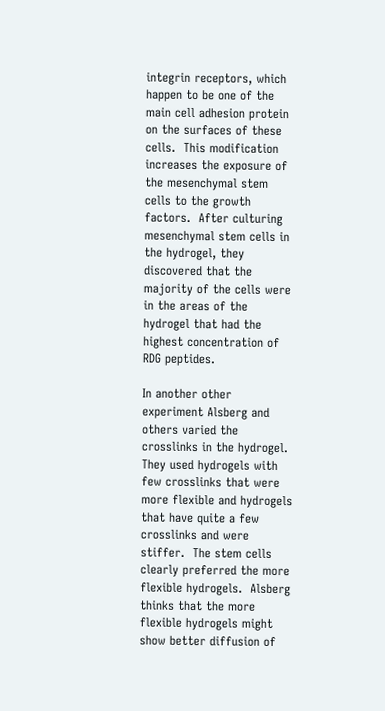integrin receptors, which happen to be one of the main cell adhesion protein on the surfaces of these cells.  This modification increases the exposure of the mesenchymal stem cells to the growth factors.  After culturing mesenchymal stem cells in the hydrogel, they discovered that the majority of the cells were in the areas of the hydrogel that had the highest concentration of RDG peptides.

In another other experiment Alsberg and others varied the crosslinks in the hydrogel.  They used hydrogels with few crosslinks that were more flexible and hydrogels that have quite a few crosslinks and were stiffer.  The stem cells clearly preferred the more flexible hydrogels.  Alsberg thinks that the more flexible hydrogels might show better diffusion of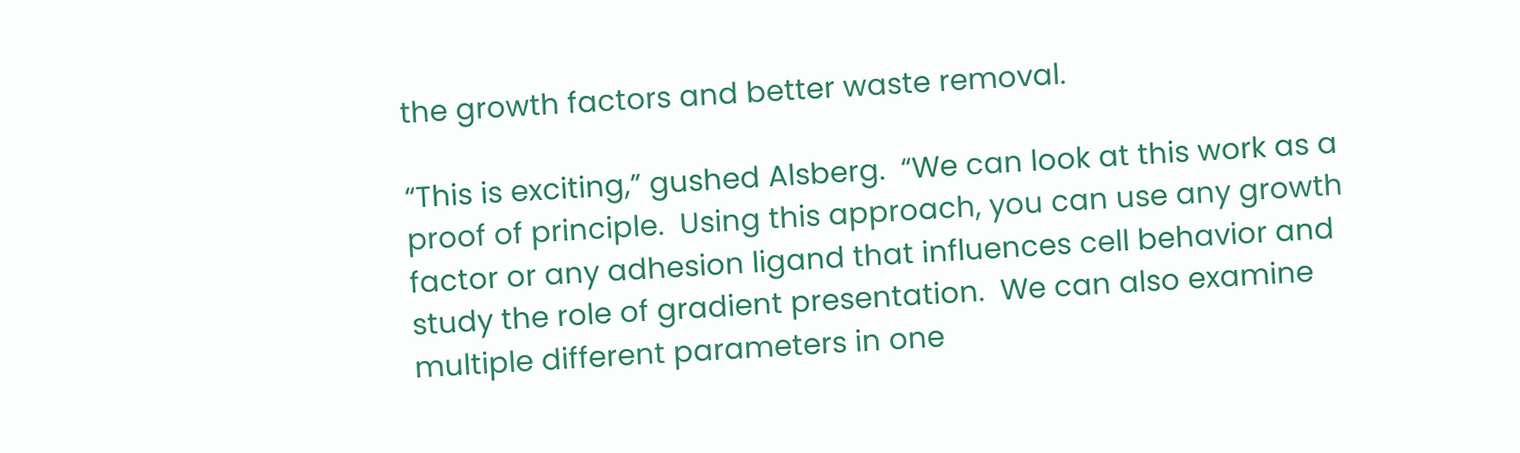the growth factors and better waste removal.

“This is exciting,” gushed Alsberg.  “We can look at this work as a proof of principle.  Using this approach, you can use any growth factor or any adhesion ligand that influences cell behavior and study the role of gradient presentation.  We can also examine multiple different parameters in one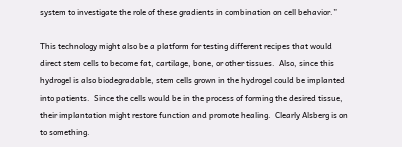system to investigate the role of these gradients in combination on cell behavior.”

This technology might also be a platform for testing different recipes that would direct stem cells to become fat, cartilage, bone, or other tissues.  Also, since this hydrogel is also biodegradable, stem cells grown in the hydrogel could be implanted into patients.  Since the cells would be in the process of forming the desired tissue, their implantation might restore function and promote healing.  Clearly Alsberg is on to something.